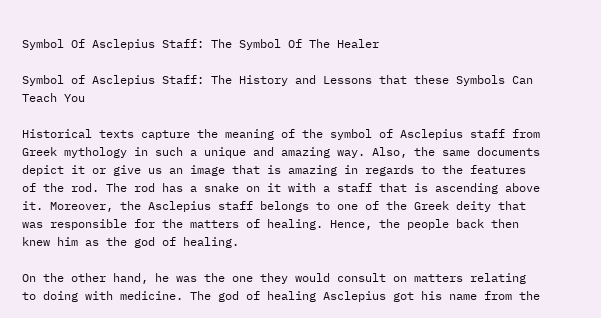Symbol Of Asclepius Staff: The Symbol Of The Healer

Symbol of Asclepius Staff: The History and Lessons that these Symbols Can Teach You

Historical texts capture the meaning of the symbol of Asclepius staff from Greek mythology in such a unique and amazing way. Also, the same documents depict it or give us an image that is amazing in regards to the features of the rod. The rod has a snake on it with a staff that is ascending above it. Moreover, the Asclepius staff belongs to one of the Greek deity that was responsible for the matters of healing. Hence, the people back then knew him as the god of healing.

On the other hand, he was the one they would consult on matters relating to doing with medicine. The god of healing Asclepius got his name from the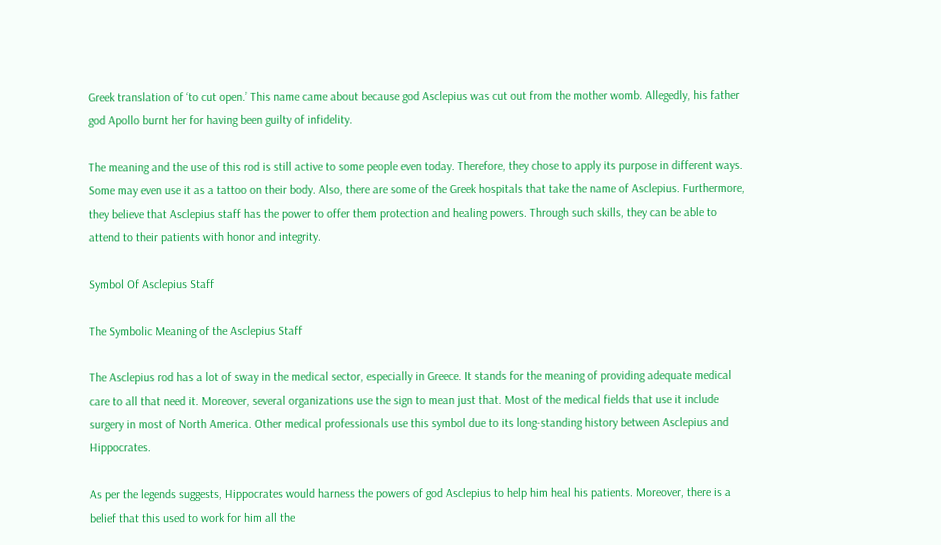Greek translation of ‘to cut open.’ This name came about because god Asclepius was cut out from the mother womb. Allegedly, his father god Apollo burnt her for having been guilty of infidelity.

The meaning and the use of this rod is still active to some people even today. Therefore, they chose to apply its purpose in different ways. Some may even use it as a tattoo on their body. Also, there are some of the Greek hospitals that take the name of Asclepius. Furthermore, they believe that Asclepius staff has the power to offer them protection and healing powers. Through such skills, they can be able to attend to their patients with honor and integrity.

Symbol Of Asclepius Staff

The Symbolic Meaning of the Asclepius Staff

The Asclepius rod has a lot of sway in the medical sector, especially in Greece. It stands for the meaning of providing adequate medical care to all that need it. Moreover, several organizations use the sign to mean just that. Most of the medical fields that use it include surgery in most of North America. Other medical professionals use this symbol due to its long-standing history between Asclepius and Hippocrates.

As per the legends suggests, Hippocrates would harness the powers of god Asclepius to help him heal his patients. Moreover, there is a belief that this used to work for him all the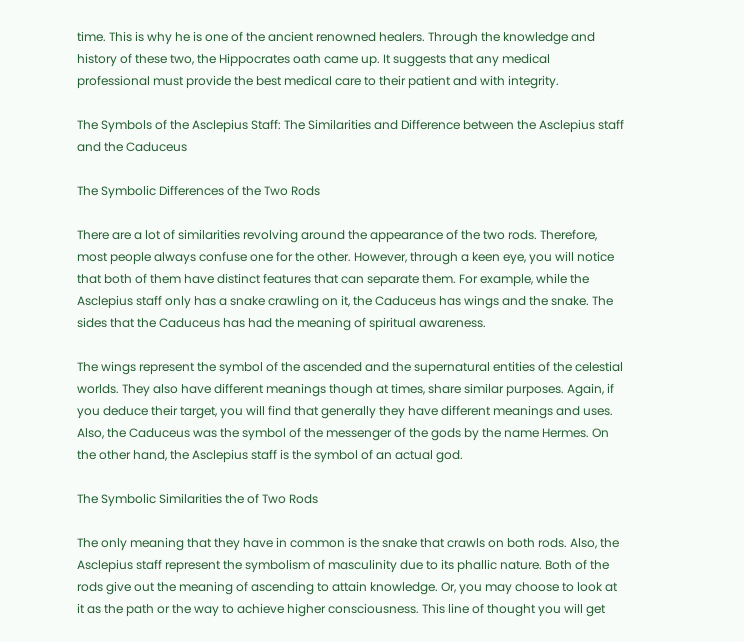time. This is why he is one of the ancient renowned healers. Through the knowledge and history of these two, the Hippocrates oath came up. It suggests that any medical professional must provide the best medical care to their patient and with integrity.

The Symbols of the Asclepius Staff: The Similarities and Difference between the Asclepius staff and the Caduceus

The Symbolic Differences of the Two Rods

There are a lot of similarities revolving around the appearance of the two rods. Therefore, most people always confuse one for the other. However, through a keen eye, you will notice that both of them have distinct features that can separate them. For example, while the Asclepius staff only has a snake crawling on it, the Caduceus has wings and the snake. The sides that the Caduceus has had the meaning of spiritual awareness.

The wings represent the symbol of the ascended and the supernatural entities of the celestial worlds. They also have different meanings though at times, share similar purposes. Again, if you deduce their target, you will find that generally they have different meanings and uses. Also, the Caduceus was the symbol of the messenger of the gods by the name Hermes. On the other hand, the Asclepius staff is the symbol of an actual god.

The Symbolic Similarities the of Two Rods

The only meaning that they have in common is the snake that crawls on both rods. Also, the Asclepius staff represent the symbolism of masculinity due to its phallic nature. Both of the rods give out the meaning of ascending to attain knowledge. Or, you may choose to look at it as the path or the way to achieve higher consciousness. This line of thought you will get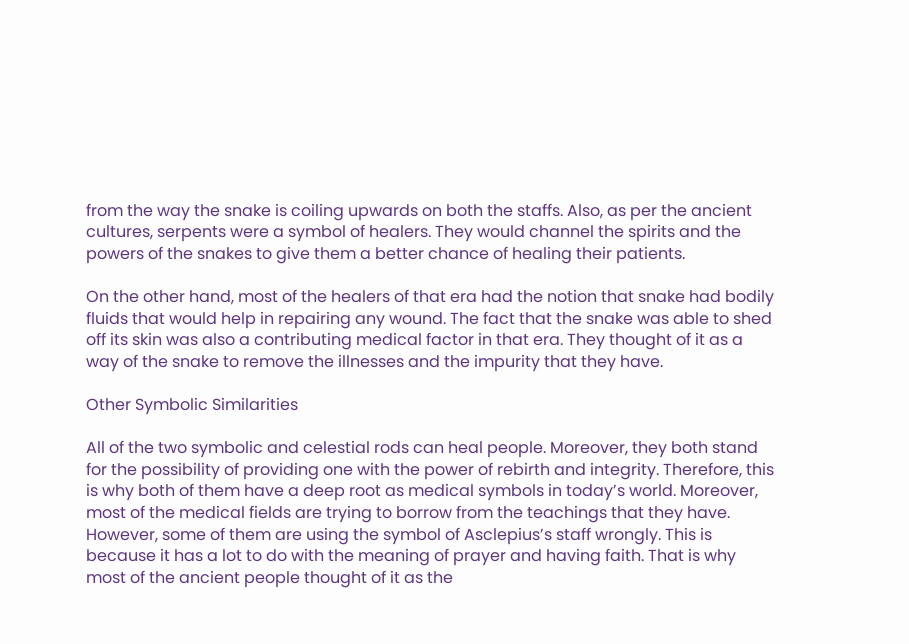from the way the snake is coiling upwards on both the staffs. Also, as per the ancient cultures, serpents were a symbol of healers. They would channel the spirits and the powers of the snakes to give them a better chance of healing their patients.

On the other hand, most of the healers of that era had the notion that snake had bodily fluids that would help in repairing any wound. The fact that the snake was able to shed off its skin was also a contributing medical factor in that era. They thought of it as a way of the snake to remove the illnesses and the impurity that they have.

Other Symbolic Similarities

All of the two symbolic and celestial rods can heal people. Moreover, they both stand for the possibility of providing one with the power of rebirth and integrity. Therefore, this is why both of them have a deep root as medical symbols in today’s world. Moreover, most of the medical fields are trying to borrow from the teachings that they have. However, some of them are using the symbol of Asclepius’s staff wrongly. This is because it has a lot to do with the meaning of prayer and having faith. That is why most of the ancient people thought of it as the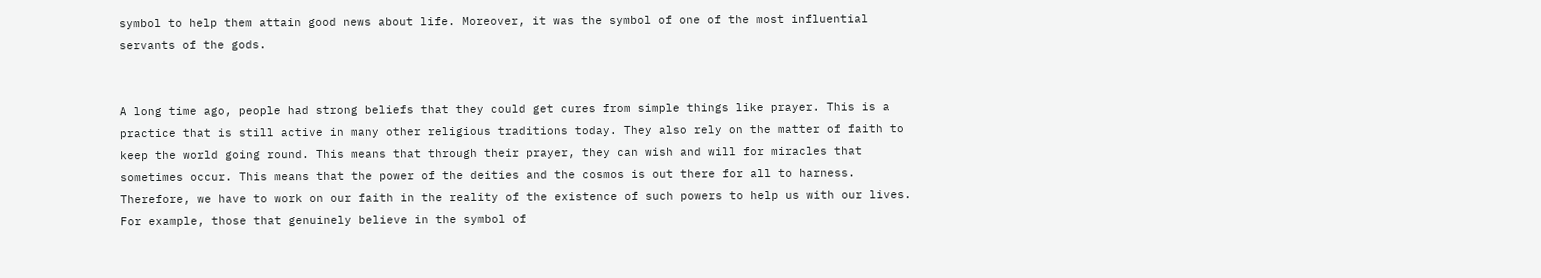symbol to help them attain good news about life. Moreover, it was the symbol of one of the most influential servants of the gods.


A long time ago, people had strong beliefs that they could get cures from simple things like prayer. This is a practice that is still active in many other religious traditions today. They also rely on the matter of faith to keep the world going round. This means that through their prayer, they can wish and will for miracles that sometimes occur. This means that the power of the deities and the cosmos is out there for all to harness. Therefore, we have to work on our faith in the reality of the existence of such powers to help us with our lives. For example, those that genuinely believe in the symbol of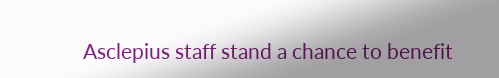Asclepius staff stand a chance to benefit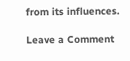from its influences.

Leave a Comment